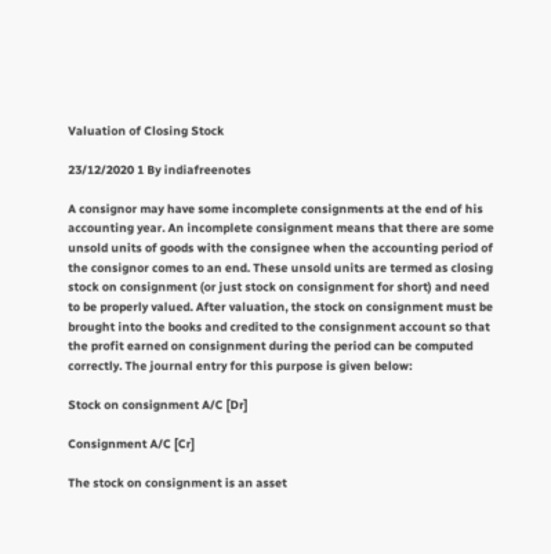Valuation of Closing Stock

23/12/2020 1 By indiafreenotes

A consignor may have some incomplete consignments at the end of his accounting year. An incomplete consignment means that there are some unsold units of goods with the consignee when the accounting period of the consignor comes to an end. These unsold units are termed as closing stock on consignment (or just stock on consignment for short) and need to be properly valued. After valuation, the stock on consignment must be brought into the books and credited to the consignment account so that the profit earned on consignment during the period can be computed correctly. The journal entry for this purpose is given below:

Stock on consignment A/C [Dr]

Consignment A/C [Cr]

The stock on consignment is an asset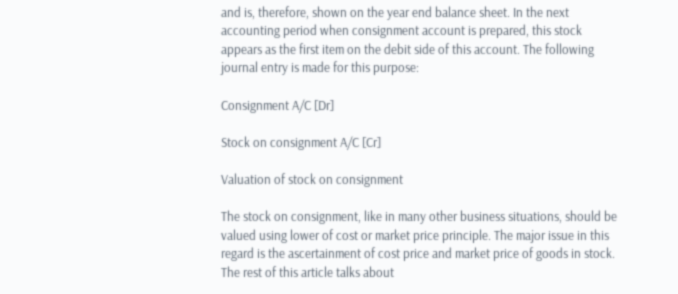and is, therefore, shown on the year end balance sheet. In the next accounting period when consignment account is prepared, this stock appears as the first item on the debit side of this account. The following journal entry is made for this purpose:

Consignment A/C [Dr]

Stock on consignment A/C [Cr]

Valuation of stock on consignment

The stock on consignment, like in many other business situations, should be valued using lower of cost or market price principle. The major issue in this regard is the ascertainment of cost price and market price of goods in stock. The rest of this article talks about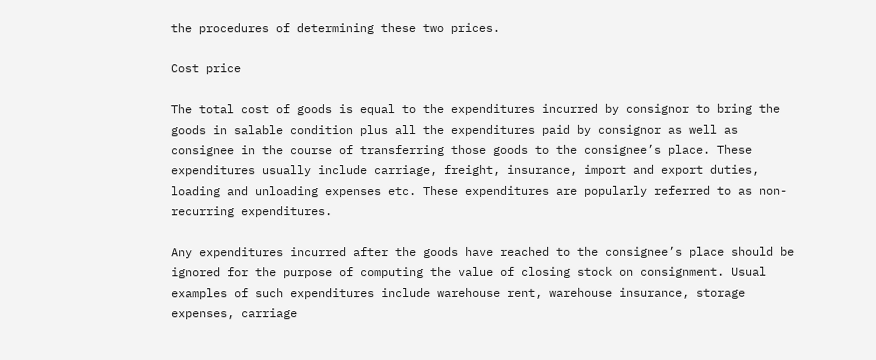the procedures of determining these two prices.

Cost price

The total cost of goods is equal to the expenditures incurred by consignor to bring the goods in salable condition plus all the expenditures paid by consignor as well as consignee in the course of transferring those goods to the consignee’s place. These expenditures usually include carriage, freight, insurance, import and export duties, loading and unloading expenses etc. These expenditures are popularly referred to as non-recurring expenditures.

Any expenditures incurred after the goods have reached to the consignee’s place should be ignored for the purpose of computing the value of closing stock on consignment. Usual examples of such expenditures include warehouse rent, warehouse insurance, storage expenses, carriage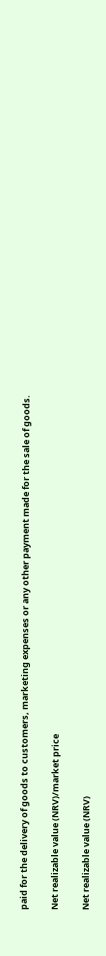paid for the delivery of goods to customers, marketing expenses or any other payment made for the sale of goods.

Net realizable value (NRV)/market price

Net realizable value (NRV)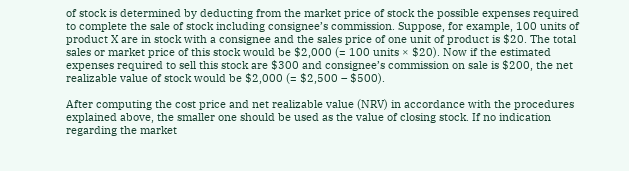of stock is determined by deducting from the market price of stock the possible expenses required to complete the sale of stock including consignee’s commission. Suppose, for example, 100 units of product X are in stock with a consignee and the sales price of one unit of product is $20. The total sales or market price of this stock would be $2,000 (= 100 units × $20). Now if the estimated expenses required to sell this stock are $300 and consignee’s commission on sale is $200, the net realizable value of stock would be $2,000 (= $2,500 – $500).

After computing the cost price and net realizable value (NRV) in accordance with the procedures explained above, the smaller one should be used as the value of closing stock. If no indication regarding the market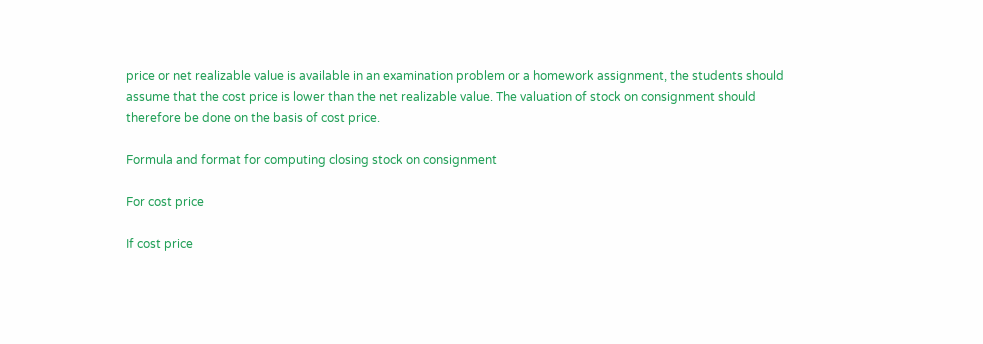price or net realizable value is available in an examination problem or a homework assignment, the students should assume that the cost price is lower than the net realizable value. The valuation of stock on consignment should therefore be done on the basis of cost price.

Formula and format for computing closing stock on consignment

For cost price

If cost price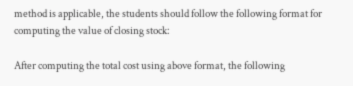method is applicable, the students should follow the following format for computing the value of closing stock:

After computing the total cost using above format, the following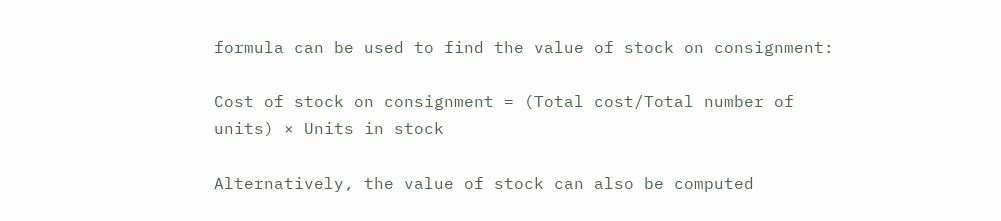formula can be used to find the value of stock on consignment:

Cost of stock on consignment = (Total cost/Total number of units) × Units in stock

Alternatively, the value of stock can also be computed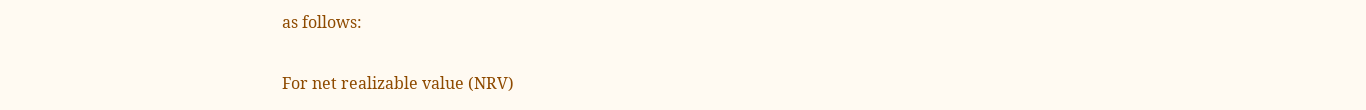as follows:

For net realizable value (NRV)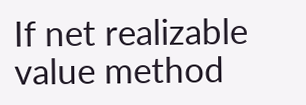If net realizable value method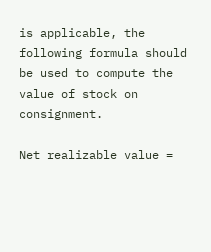is applicable, the following formula should be used to compute the value of stock on consignment.

Net realizable value =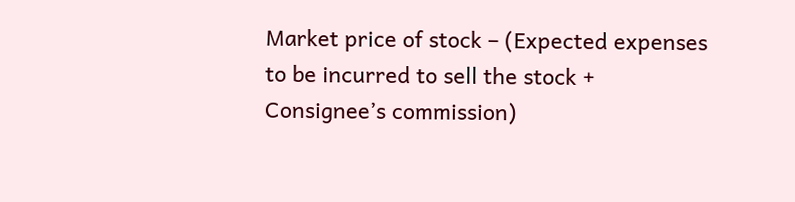Market price of stock – (Expected expenses to be incurred to sell the stock + Consignee’s commission)